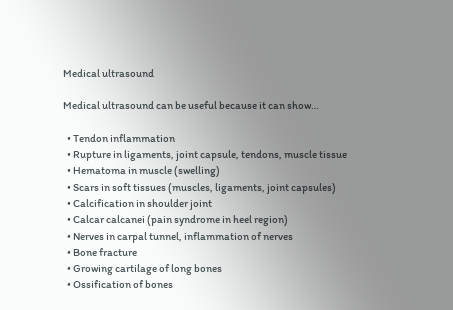Medical ultrasound

Medical ultrasound can be useful because it can show…

  • Tendon inflammation
  • Rupture in ligaments, joint capsule, tendons, muscle tissue
  • Hematoma in muscle (swelling)
  • Scars in soft tissues (muscles, ligaments, joint capsules)
  • Calcification in shoulder joint
  • Calcar calcanei (pain syndrome in heel region)
  • Nerves in carpal tunnel, inflammation of nerves
  • Bone fracture
  • Growing cartilage of long bones
  • Ossification of bones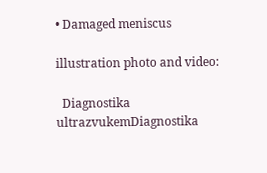• Damaged meniscus

illustration photo and video:

  Diagnostika ultrazvukemDiagnostika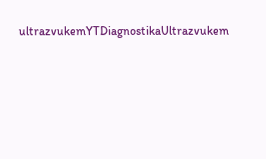ultrazvukemYTDiagnostikaUltrazvukem